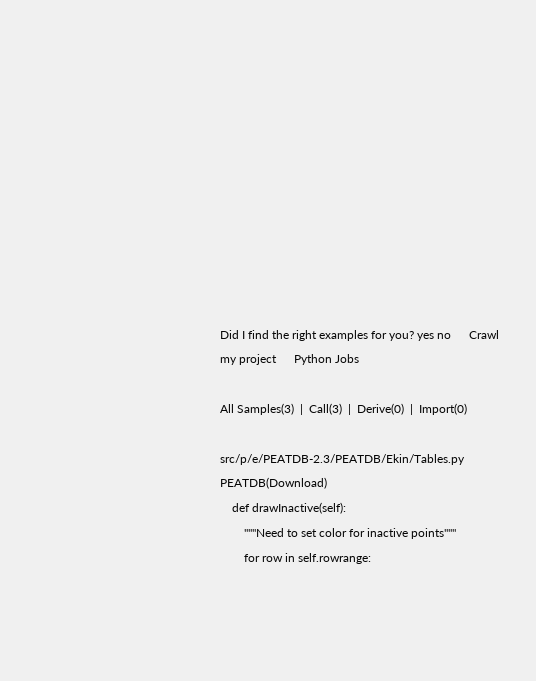Did I find the right examples for you? yes no      Crawl my project      Python Jobs

All Samples(3)  |  Call(3)  |  Derive(0)  |  Import(0)

src/p/e/PEATDB-2.3/PEATDB/Ekin/Tables.py   PEATDB(Download)
    def drawInactive(self):
        """Need to set color for inactive points"""
        for row in self.rowrange: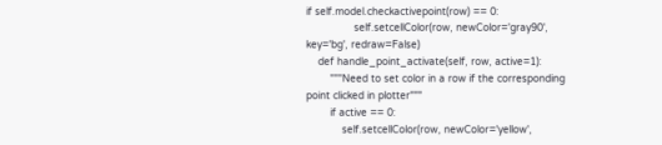if self.model.checkactivepoint(row) == 0:
                self.setcellColor(row, newColor='gray90', key='bg', redraw=False)
    def handle_point_activate(self, row, active=1):
        """Need to set color in a row if the corresponding point clicked in plotter"""
        if active == 0:
            self.setcellColor(row, newColor='yellow',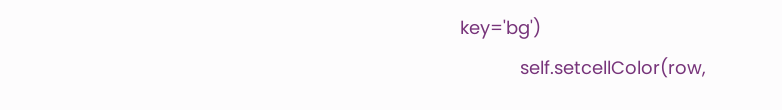key='bg')
            self.setcellColor(row,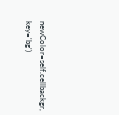newColor=self.cellbackgr, key='bg')